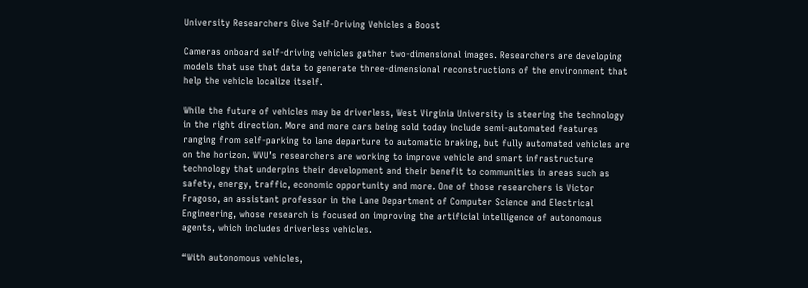University Researchers Give Self-Driving Vehicles a Boost

Cameras onboard self-driving vehicles gather two-dimensional images. Researchers are developing models that use that data to generate three-dimensional reconstructions of the environment that help the vehicle localize itself.

While the future of vehicles may be driverless, West Virginia University is steering the technology in the right direction. More and more cars being sold today include semi-automated features ranging from self-parking to lane departure to automatic braking, but fully automated vehicles are on the horizon. WVU’s researchers are working to improve vehicle and smart infrastructure technology that underpins their development and their benefit to communities in areas such as safety, energy, traffic, economic opportunity and more. One of those researchers is Victor Fragoso, an assistant professor in the Lane Department of Computer Science and Electrical Engineering, whose research is focused on improving the artificial intelligence of autonomous agents, which includes driverless vehicles.

“With autonomous vehicles,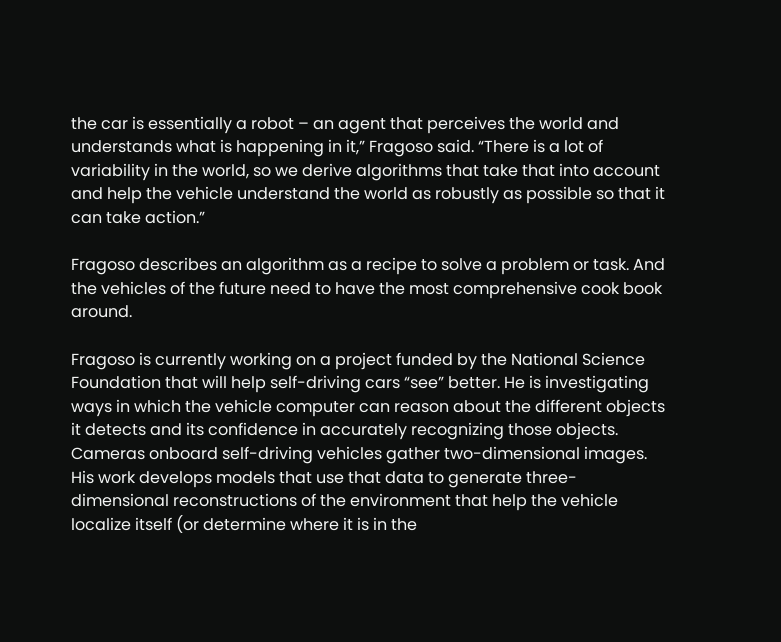the car is essentially a robot – an agent that perceives the world and understands what is happening in it,” Fragoso said. “There is a lot of variability in the world, so we derive algorithms that take that into account and help the vehicle understand the world as robustly as possible so that it can take action.”

Fragoso describes an algorithm as a recipe to solve a problem or task. And the vehicles of the future need to have the most comprehensive cook book around.

Fragoso is currently working on a project funded by the National Science Foundation that will help self-driving cars “see” better. He is investigating ways in which the vehicle computer can reason about the different objects it detects and its confidence in accurately recognizing those objects. Cameras onboard self-driving vehicles gather two-dimensional images. His work develops models that use that data to generate three-dimensional reconstructions of the environment that help the vehicle localize itself (or determine where it is in the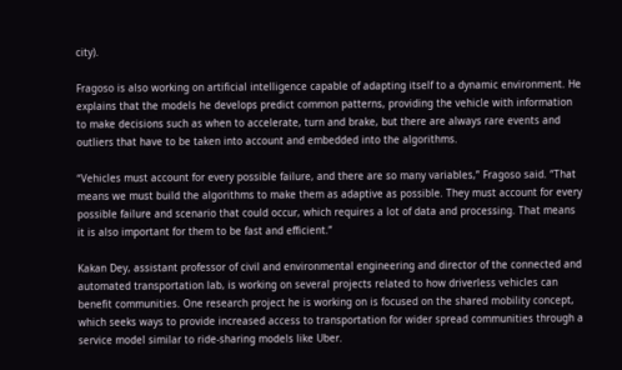city).

Fragoso is also working on artificial intelligence capable of adapting itself to a dynamic environment. He explains that the models he develops predict common patterns, providing the vehicle with information to make decisions such as when to accelerate, turn and brake, but there are always rare events and outliers that have to be taken into account and embedded into the algorithms.

“Vehicles must account for every possible failure, and there are so many variables,” Fragoso said. “That means we must build the algorithms to make them as adaptive as possible. They must account for every possible failure and scenario that could occur, which requires a lot of data and processing. That means it is also important for them to be fast and efficient.”

Kakan Dey, assistant professor of civil and environmental engineering and director of the connected and automated transportation lab, is working on several projects related to how driverless vehicles can benefit communities. One research project he is working on is focused on the shared mobility concept, which seeks ways to provide increased access to transportation for wider spread communities through a service model similar to ride-sharing models like Uber.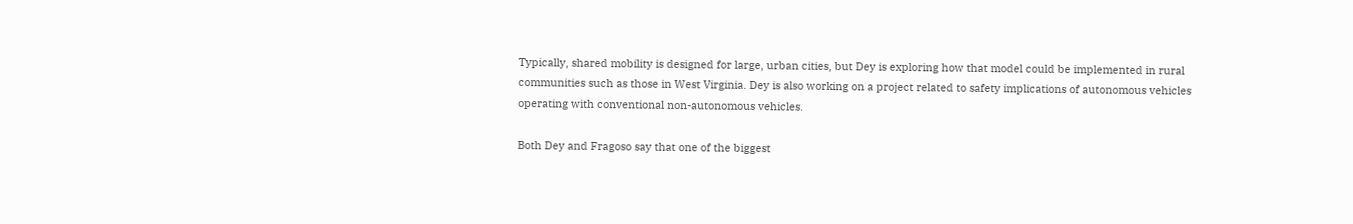Typically, shared mobility is designed for large, urban cities, but Dey is exploring how that model could be implemented in rural communities such as those in West Virginia. Dey is also working on a project related to safety implications of autonomous vehicles operating with conventional non-autonomous vehicles.

Both Dey and Fragoso say that one of the biggest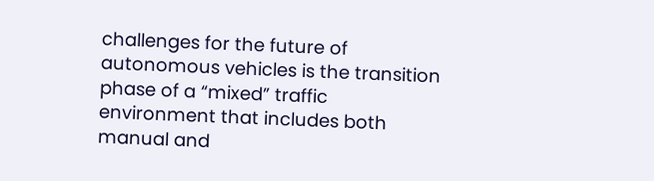challenges for the future of autonomous vehicles is the transition phase of a “mixed” traffic environment that includes both manual and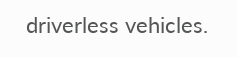driverless vehicles.